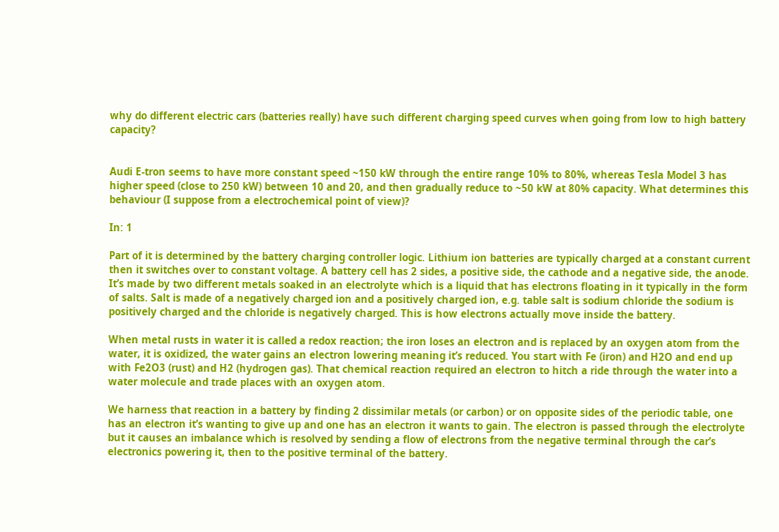why do different electric cars (batteries really) have such different charging speed curves when going from low to high battery capacity?


Audi E-tron seems to have more constant speed ~150 kW through the entire range 10% to 80%, whereas Tesla Model 3 has higher speed (close to 250 kW) between 10 and 20, and then gradually reduce to ~50 kW at 80% capacity. What determines this behaviour (I suppose from a electrochemical point of view)?

In: 1

Part of it is determined by the battery charging controller logic. Lithium ion batteries are typically charged at a constant current then it switches over to constant voltage. A battery cell has 2 sides, a positive side, the cathode and a negative side, the anode. It’s made by two different metals soaked in an electrolyte which is a liquid that has electrons floating in it typically in the form of salts. Salt is made of a negatively charged ion and a positively charged ion, e.g. table salt is sodium chloride the sodium is positively charged and the chloride is negatively charged. This is how electrons actually move inside the battery.

When metal rusts in water it is called a redox reaction; the iron loses an electron and is replaced by an oxygen atom from the water, it is oxidized, the water gains an electron lowering meaning it’s reduced. You start with Fe (iron) and H2O and end up with Fe2O3 (rust) and H2 (hydrogen gas). That chemical reaction required an electron to hitch a ride through the water into a water molecule and trade places with an oxygen atom.

We harness that reaction in a battery by finding 2 dissimilar metals (or carbon) or on opposite sides of the periodic table, one has an electron it’s wanting to give up and one has an electron it wants to gain. The electron is passed through the electrolyte but it causes an imbalance which is resolved by sending a flow of electrons from the negative terminal through the car’s electronics powering it, then to the positive terminal of the battery.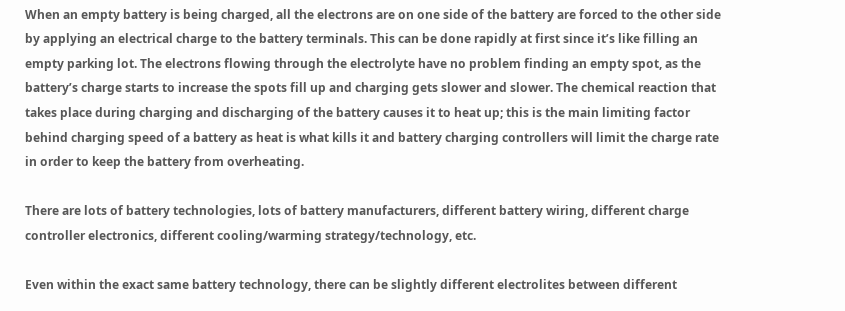When an empty battery is being charged, all the electrons are on one side of the battery are forced to the other side by applying an electrical charge to the battery terminals. This can be done rapidly at first since it’s like filling an empty parking lot. The electrons flowing through the electrolyte have no problem finding an empty spot, as the battery’s charge starts to increase the spots fill up and charging gets slower and slower. The chemical reaction that takes place during charging and discharging of the battery causes it to heat up; this is the main limiting factor behind charging speed of a battery as heat is what kills it and battery charging controllers will limit the charge rate in order to keep the battery from overheating.

There are lots of battery technologies, lots of battery manufacturers, different battery wiring, different charge controller electronics, different cooling/warming strategy/technology, etc.

Even within the exact same battery technology, there can be slightly different electrolites between different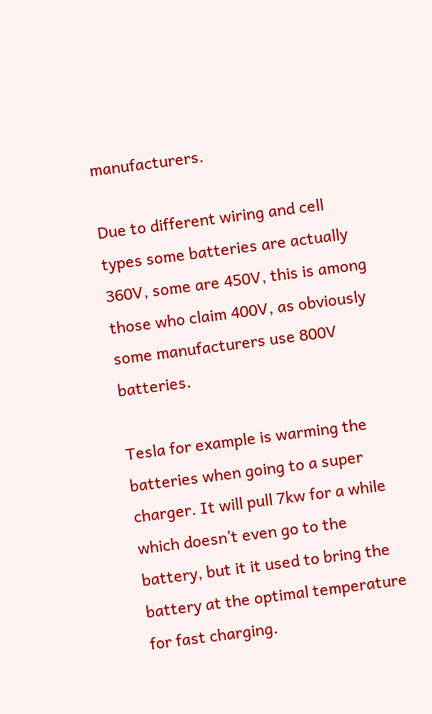manufacturers.

Due to different wiring and cell types some batteries are actually 360V, some are 450V, this is among those who claim 400V, as obviously some manufacturers use 800V batteries.

Tesla for example is warming the batteries when going to a super charger. It will pull 7kw for a while which doesn’t even go to the battery, but it it used to bring the battery at the optimal temperature for fast charging.